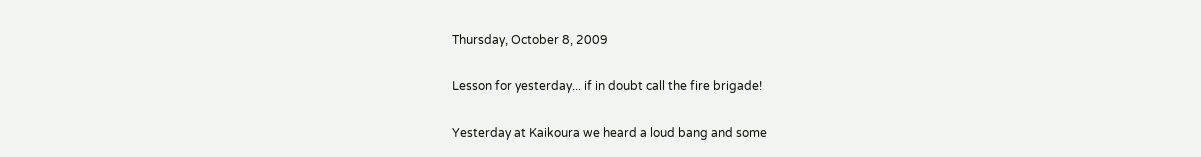Thursday, October 8, 2009

Lesson for yesterday... if in doubt call the fire brigade!

Yesterday at Kaikoura we heard a loud bang and some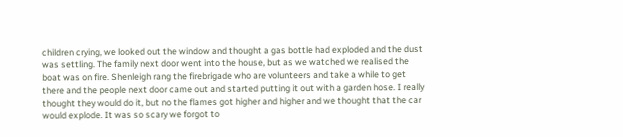children crying, we looked out the window and thought a gas bottle had exploded and the dust was settling. The family next door went into the house, but as we watched we realised the boat was on fire. Shenleigh rang the firebrigade who are volunteers and take a while to get there and the people next door came out and started putting it out with a garden hose. I really thought they would do it, but no the flames got higher and higher and we thought that the car would explode. It was so scary we forgot to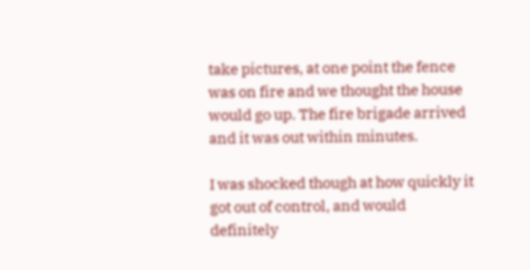take pictures, at one point the fence was on fire and we thought the house would go up. The fire brigade arrived and it was out within minutes.

I was shocked though at how quickly it got out of control, and would definitely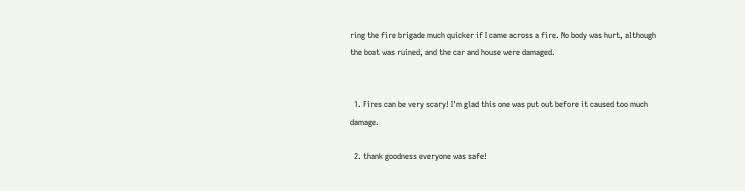ring the fire brigade much quicker if I came across a fire. No body was hurt, although the boat was ruined, and the car and house were damaged.


  1. Fires can be very scary! I'm glad this one was put out before it caused too much damage.

  2. thank goodness everyone was safe!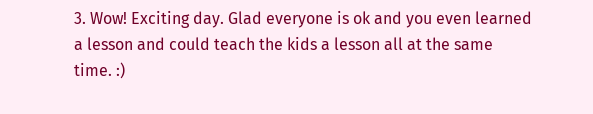3. Wow! Exciting day. Glad everyone is ok and you even learned a lesson and could teach the kids a lesson all at the same time. :)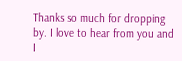Thanks so much for dropping by. I love to hear from you and I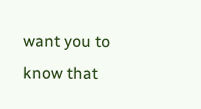want you to know that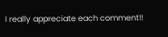I really appreciate each comment!!